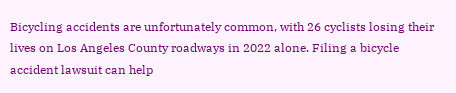Bicycling accidents are unfortunately common, with 26 cyclists losing their lives on Los Angeles County roadways in 2022 alone. Filing a bicycle accident lawsuit can help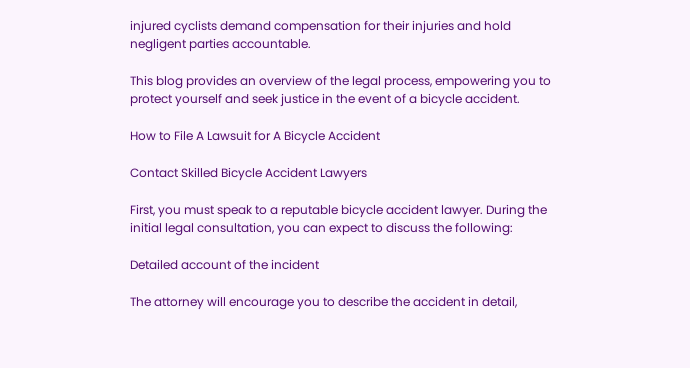injured cyclists demand compensation for their injuries and hold negligent parties accountable.

This blog provides an overview of the legal process, empowering you to protect yourself and seek justice in the event of a bicycle accident.

How to File A Lawsuit for A Bicycle Accident

Contact Skilled Bicycle Accident Lawyers

First, you must speak to a reputable bicycle accident lawyer. During the initial legal consultation, you can expect to discuss the following:

Detailed account of the incident

The attorney will encourage you to describe the accident in detail,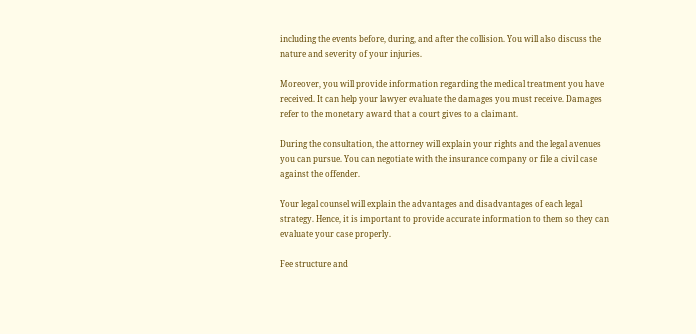including the events before, during, and after the collision. You will also discuss the nature and severity of your injuries.

Moreover, you will provide information regarding the medical treatment you have received. It can help your lawyer evaluate the damages you must receive. Damages refer to the monetary award that a court gives to a claimant.

During the consultation, the attorney will explain your rights and the legal avenues you can pursue. You can negotiate with the insurance company or file a civil case against the offender.

Your legal counsel will explain the advantages and disadvantages of each legal strategy. Hence, it is important to provide accurate information to them so they can evaluate your case properly.

Fee structure and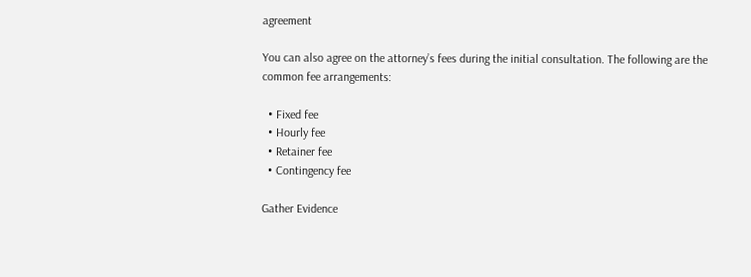agreement

You can also agree on the attorney’s fees during the initial consultation. The following are the common fee arrangements:

  • Fixed fee
  • Hourly fee
  • Retainer fee
  • Contingency fee

Gather Evidence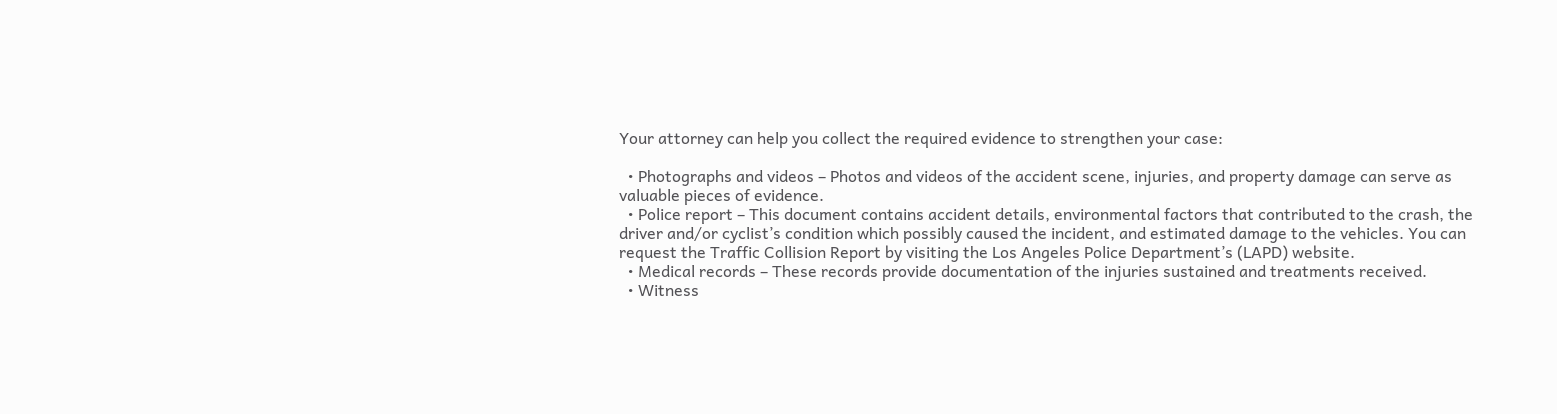Your attorney can help you collect the required evidence to strengthen your case:

  • Photographs and videos – Photos and videos of the accident scene, injuries, and property damage can serve as valuable pieces of evidence.
  • Police report – This document contains accident details, environmental factors that contributed to the crash, the driver and/or cyclist’s condition which possibly caused the incident, and estimated damage to the vehicles. You can request the Traffic Collision Report by visiting the Los Angeles Police Department’s (LAPD) website.
  • Medical records – These records provide documentation of the injuries sustained and treatments received.
  • Witness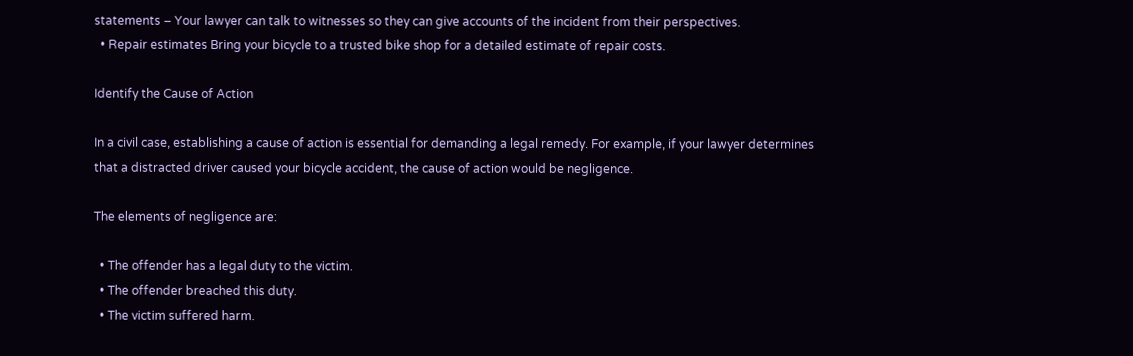statements – Your lawyer can talk to witnesses so they can give accounts of the incident from their perspectives.
  • Repair estimates Bring your bicycle to a trusted bike shop for a detailed estimate of repair costs.

Identify the Cause of Action

In a civil case, establishing a cause of action is essential for demanding a legal remedy. For example, if your lawyer determines that a distracted driver caused your bicycle accident, the cause of action would be negligence.

The elements of negligence are:

  • The offender has a legal duty to the victim.
  • The offender breached this duty.
  • The victim suffered harm.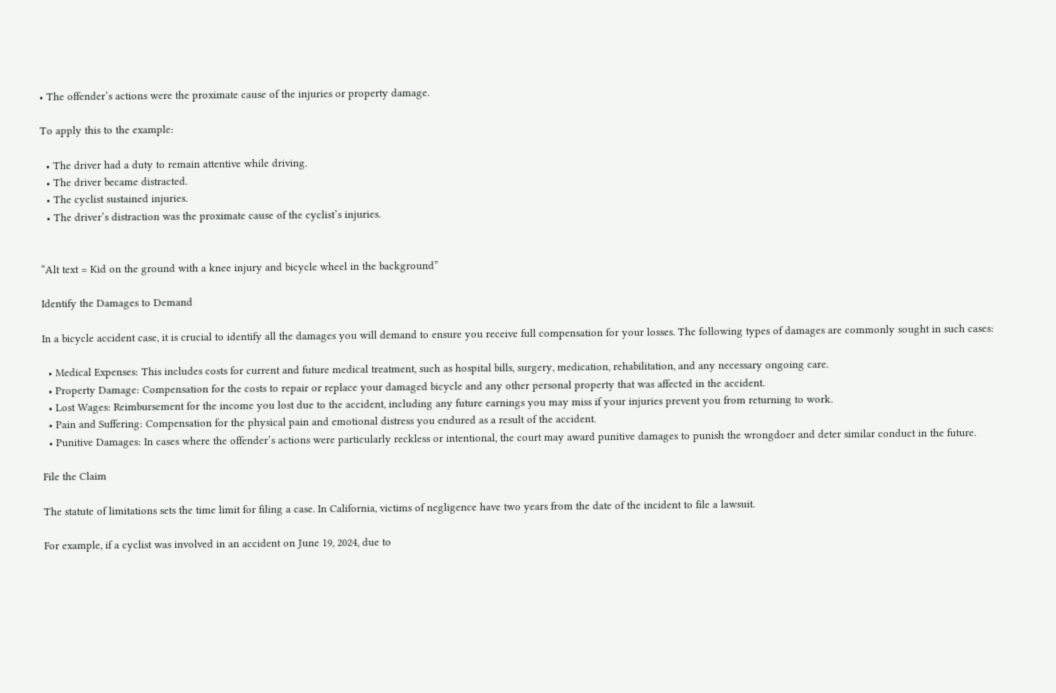• The offender’s actions were the proximate cause of the injuries or property damage.

To apply this to the example:

  • The driver had a duty to remain attentive while driving.
  • The driver became distracted.
  • The cyclist sustained injuries.
  • The driver’s distraction was the proximate cause of the cyclist’s injuries.


“Alt text = Kid on the ground with a knee injury and bicycle wheel in the background”

Identify the Damages to Demand

In a bicycle accident case, it is crucial to identify all the damages you will demand to ensure you receive full compensation for your losses. The following types of damages are commonly sought in such cases:

  • Medical Expenses: This includes costs for current and future medical treatment, such as hospital bills, surgery, medication, rehabilitation, and any necessary ongoing care.
  • Property Damage: Compensation for the costs to repair or replace your damaged bicycle and any other personal property that was affected in the accident.
  • Lost Wages: Reimbursement for the income you lost due to the accident, including any future earnings you may miss if your injuries prevent you from returning to work.
  • Pain and Suffering: Compensation for the physical pain and emotional distress you endured as a result of the accident.
  • Punitive Damages: In cases where the offender’s actions were particularly reckless or intentional, the court may award punitive damages to punish the wrongdoer and deter similar conduct in the future.

File the Claim

The statute of limitations sets the time limit for filing a case. In California, victims of negligence have two years from the date of the incident to file a lawsuit.

For example, if a cyclist was involved in an accident on June 19, 2024, due to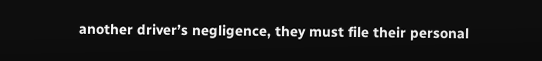another driver’s negligence, they must file their personal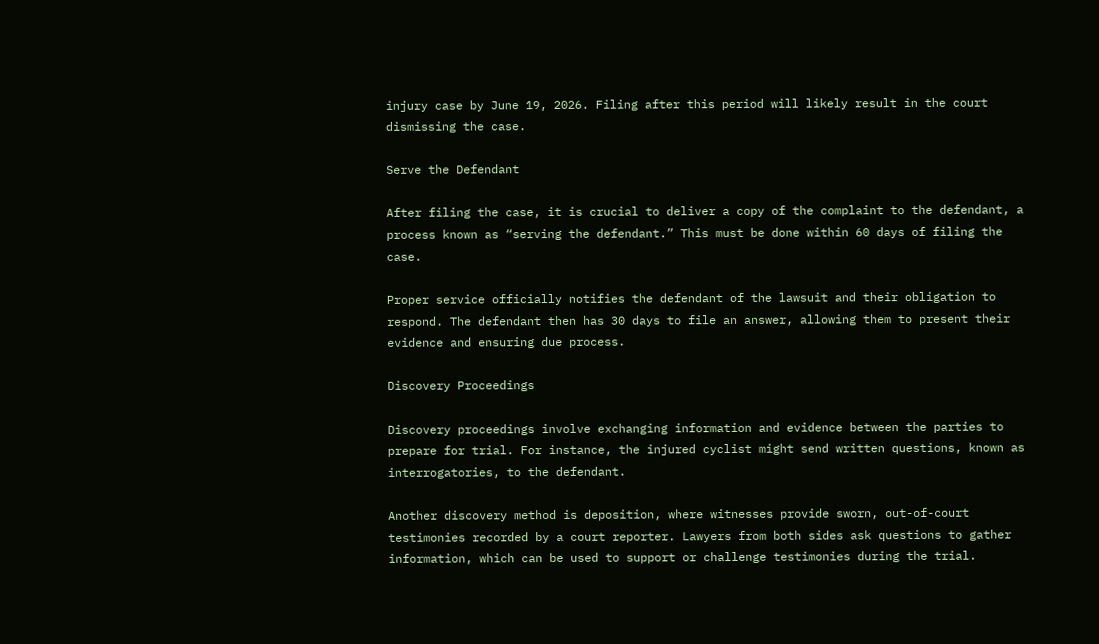injury case by June 19, 2026. Filing after this period will likely result in the court dismissing the case.

Serve the Defendant

After filing the case, it is crucial to deliver a copy of the complaint to the defendant, a process known as “serving the defendant.” This must be done within 60 days of filing the case.

Proper service officially notifies the defendant of the lawsuit and their obligation to respond. The defendant then has 30 days to file an answer, allowing them to present their evidence and ensuring due process.

Discovery Proceedings

Discovery proceedings involve exchanging information and evidence between the parties to prepare for trial. For instance, the injured cyclist might send written questions, known as interrogatories, to the defendant.

Another discovery method is deposition, where witnesses provide sworn, out-of-court testimonies recorded by a court reporter. Lawyers from both sides ask questions to gather information, which can be used to support or challenge testimonies during the trial.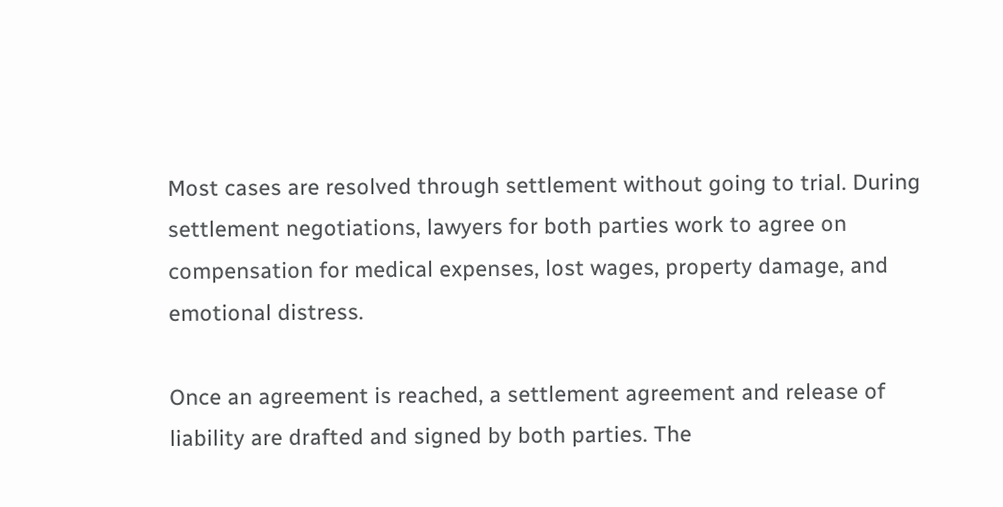Most cases are resolved through settlement without going to trial. During settlement negotiations, lawyers for both parties work to agree on compensation for medical expenses, lost wages, property damage, and emotional distress.

Once an agreement is reached, a settlement agreement and release of liability are drafted and signed by both parties. The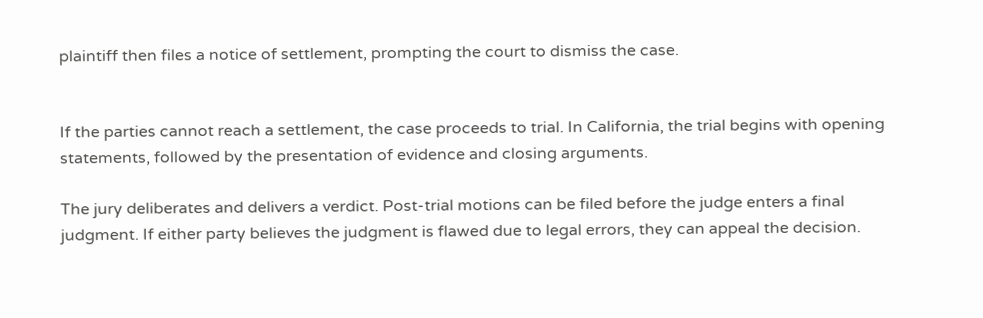plaintiff then files a notice of settlement, prompting the court to dismiss the case.


If the parties cannot reach a settlement, the case proceeds to trial. In California, the trial begins with opening statements, followed by the presentation of evidence and closing arguments.

The jury deliberates and delivers a verdict. Post-trial motions can be filed before the judge enters a final judgment. If either party believes the judgment is flawed due to legal errors, they can appeal the decision.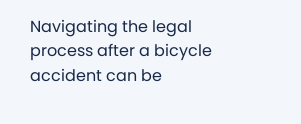Navigating the legal process after a bicycle accident can be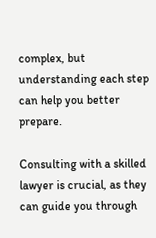complex, but understanding each step can help you better prepare.

Consulting with a skilled lawyer is crucial, as they can guide you through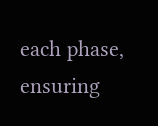each phase, ensuring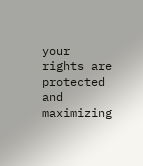your rights are protected and maximizing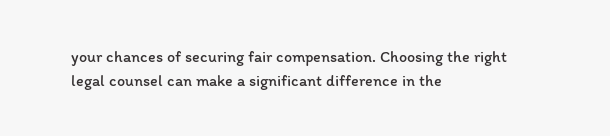your chances of securing fair compensation. Choosing the right legal counsel can make a significant difference in the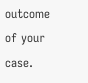outcome of your case.